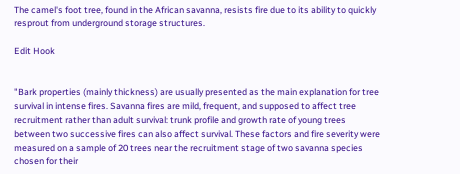The camel's foot tree, found in the African savanna, resists fire due to its ability to quickly resprout from underground storage structures.

Edit Hook


"Bark properties (mainly thickness) are usually presented as the main explanation for tree survival in intense fires. Savanna fires are mild, frequent, and supposed to affect tree recruitment rather than adult survival: trunk profile and growth rate of young trees between two successive fires can also affect survival. These factors and fire severity were measured on a sample of 20 trees near the recruitment stage of two savanna species chosen for their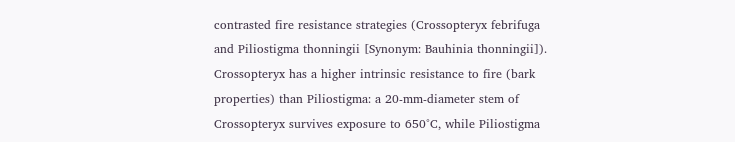contrasted fire resistance strategies (Crossopteryx febrifuga and Piliostigma thonningii [Synonym: Bauhinia thonningii]). Crossopteryx has a higher intrinsic resistance to fire (bark properties) than Piliostigma: a 20-mm-diameter stem of Crossopteryx survives exposure to 650°C, while Piliostigma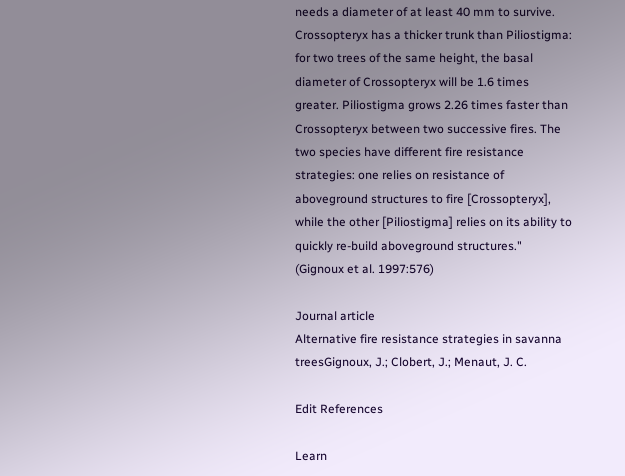needs a diameter of at least 40 mm to survive. Crossopteryx has a thicker trunk than Piliostigma: for two trees of the same height, the basal diameter of Crossopteryx will be 1.6 times greater. Piliostigma grows 2.26 times faster than Crossopteryx between two successive fires. The two species have different fire resistance strategies: one relies on resistance of aboveground structures to fire [Crossopteryx], while the other [Piliostigma] relies on its ability to quickly re-build aboveground structures." (Gignoux et al. 1997:576)

Journal article
Alternative fire resistance strategies in savanna treesGignoux, J.; Clobert, J.; Menaut, J. C.

Edit References

Learn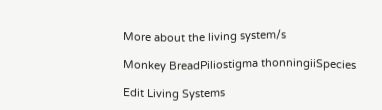More about the living system/s

Monkey BreadPiliostigma thonningiiSpecies

Edit Living Systems